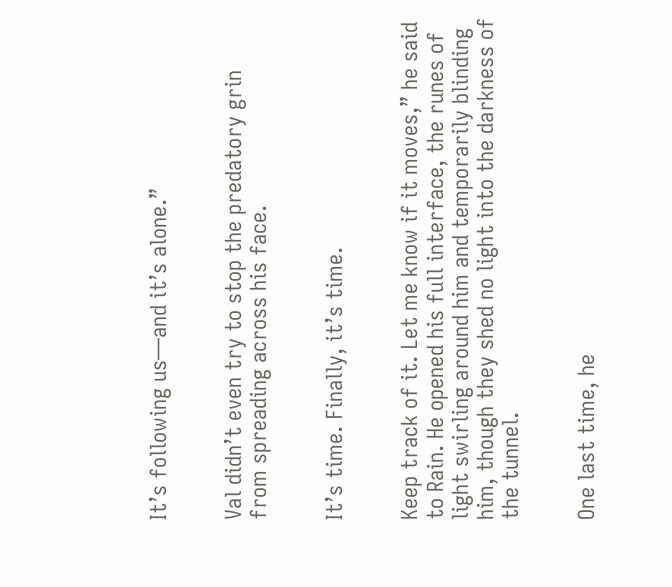It’s following us—and it’s alone.”


Val didn’t even try to stop the predatory grin from spreading across his face.


It’s time. Finally, it’s time.


Keep track of it. Let me know if it moves,” he said to Rain. He opened his full interface, the runes of light swirling around him and temporarily blinding him, though they shed no light into the darkness of the tunnel.


One last time, he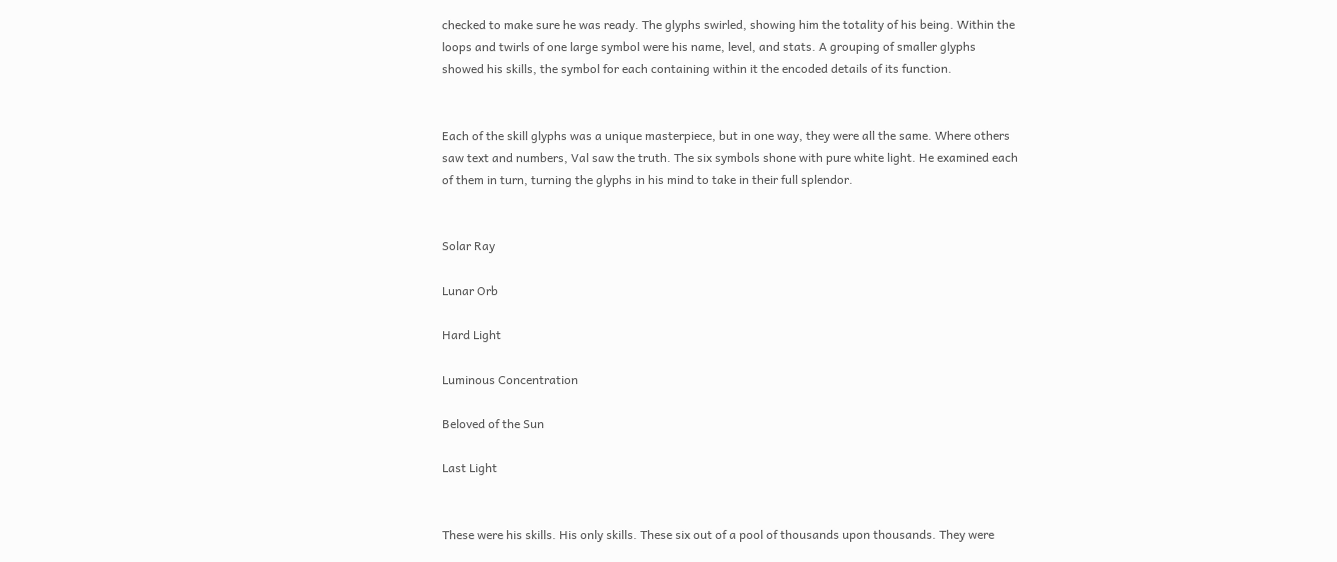checked to make sure he was ready. The glyphs swirled, showing him the totality of his being. Within the loops and twirls of one large symbol were his name, level, and stats. A grouping of smaller glyphs showed his skills, the symbol for each containing within it the encoded details of its function.


Each of the skill glyphs was a unique masterpiece, but in one way, they were all the same. Where others saw text and numbers, Val saw the truth. The six symbols shone with pure white light. He examined each of them in turn, turning the glyphs in his mind to take in their full splendor.


Solar Ray

Lunar Orb

Hard Light

Luminous Concentration

Beloved of the Sun

Last Light


These were his skills. His only skills. These six out of a pool of thousands upon thousands. They were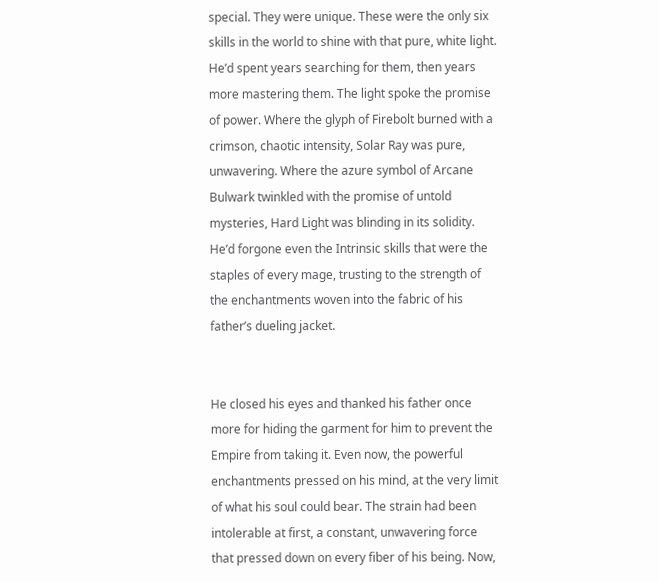special. They were unique. These were the only six skills in the world to shine with that pure, white light. He’d spent years searching for them, then years more mastering them. The light spoke the promise of power. Where the glyph of Firebolt burned with a crimson, chaotic intensity, Solar Ray was pure, unwavering. Where the azure symbol of Arcane Bulwark twinkled with the promise of untold mysteries, Hard Light was blinding in its solidity. He’d forgone even the Intrinsic skills that were the staples of every mage, trusting to the strength of the enchantments woven into the fabric of his father’s dueling jacket.


He closed his eyes and thanked his father once more for hiding the garment for him to prevent the Empire from taking it. Even now, the powerful enchantments pressed on his mind, at the very limit of what his soul could bear. The strain had been intolerable at first, a constant, unwavering force that pressed down on every fiber of his being. Now,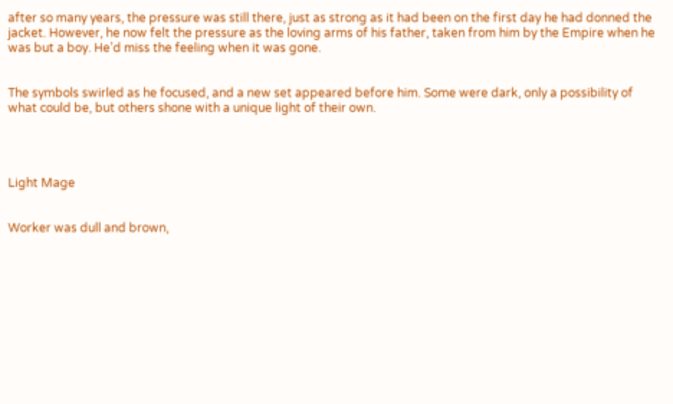after so many years, the pressure was still there, just as strong as it had been on the first day he had donned the jacket. However, he now felt the pressure as the loving arms of his father, taken from him by the Empire when he was but a boy. He’d miss the feeling when it was gone.


The symbols swirled as he focused, and a new set appeared before him. Some were dark, only a possibility of what could be, but others shone with a unique light of their own.




Light Mage


Worker was dull and brown,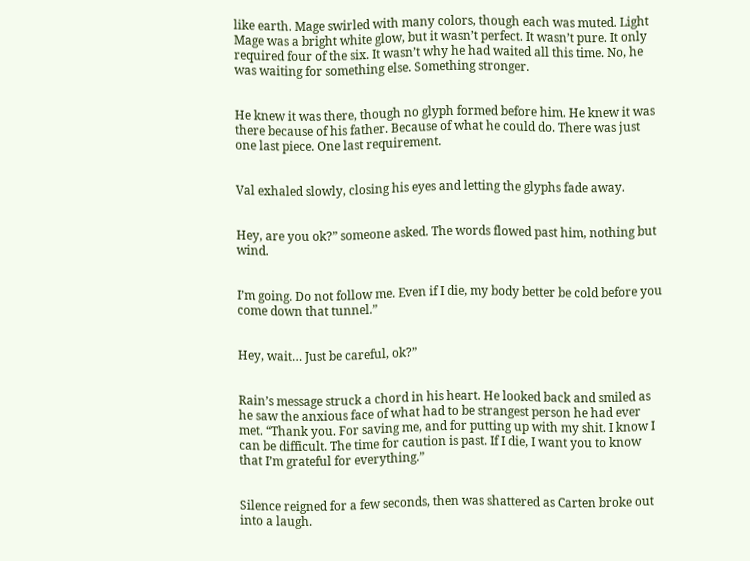like earth. Mage swirled with many colors, though each was muted. Light Mage was a bright white glow, but it wasn’t perfect. It wasn’t pure. It only required four of the six. It wasn’t why he had waited all this time. No, he was waiting for something else. Something stronger.


He knew it was there, though no glyph formed before him. He knew it was there because of his father. Because of what he could do. There was just one last piece. One last requirement.


Val exhaled slowly, closing his eyes and letting the glyphs fade away.


Hey, are you ok?” someone asked. The words flowed past him, nothing but wind.


I’m going. Do not follow me. Even if I die, my body better be cold before you come down that tunnel.”


Hey, wait… Just be careful, ok?”


Rain’s message struck a chord in his heart. He looked back and smiled as he saw the anxious face of what had to be strangest person he had ever met. “Thank you. For saving me, and for putting up with my shit. I know I can be difficult. The time for caution is past. If I die, I want you to know that I’m grateful for everything.”


Silence reigned for a few seconds, then was shattered as Carten broke out into a laugh.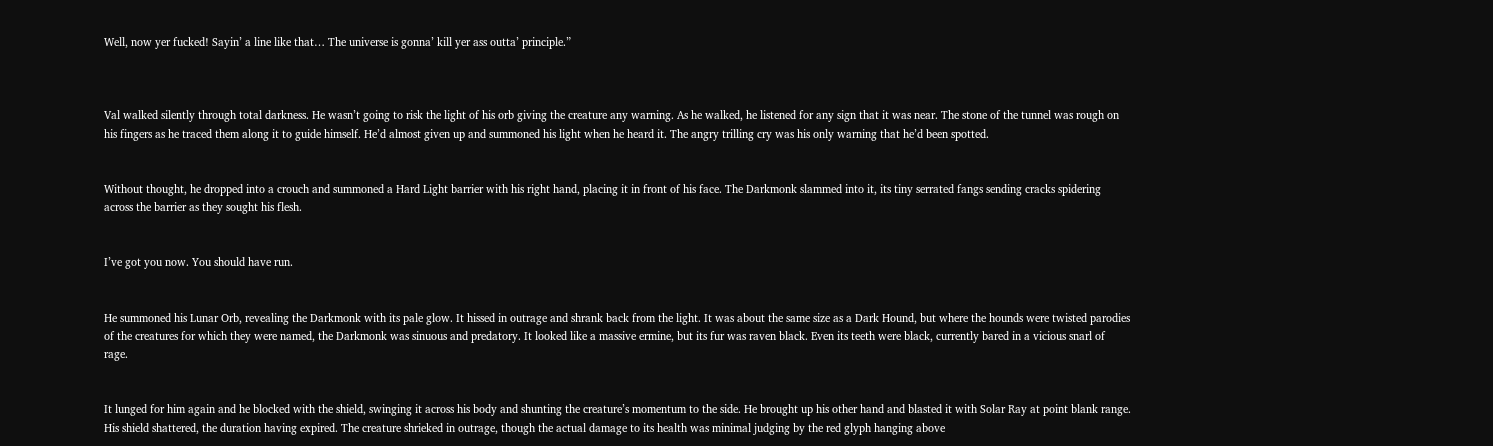Well, now yer fucked! Sayin’ a line like that… The universe is gonna’ kill yer ass outta’ principle.”



Val walked silently through total darkness. He wasn’t going to risk the light of his orb giving the creature any warning. As he walked, he listened for any sign that it was near. The stone of the tunnel was rough on his fingers as he traced them along it to guide himself. He’d almost given up and summoned his light when he heard it. The angry trilling cry was his only warning that he’d been spotted.


Without thought, he dropped into a crouch and summoned a Hard Light barrier with his right hand, placing it in front of his face. The Darkmonk slammed into it, its tiny serrated fangs sending cracks spidering across the barrier as they sought his flesh.


I’ve got you now. You should have run.


He summoned his Lunar Orb, revealing the Darkmonk with its pale glow. It hissed in outrage and shrank back from the light. It was about the same size as a Dark Hound, but where the hounds were twisted parodies of the creatures for which they were named, the Darkmonk was sinuous and predatory. It looked like a massive ermine, but its fur was raven black. Even its teeth were black, currently bared in a vicious snarl of rage.


It lunged for him again and he blocked with the shield, swinging it across his body and shunting the creature’s momentum to the side. He brought up his other hand and blasted it with Solar Ray at point blank range. His shield shattered, the duration having expired. The creature shrieked in outrage, though the actual damage to its health was minimal judging by the red glyph hanging above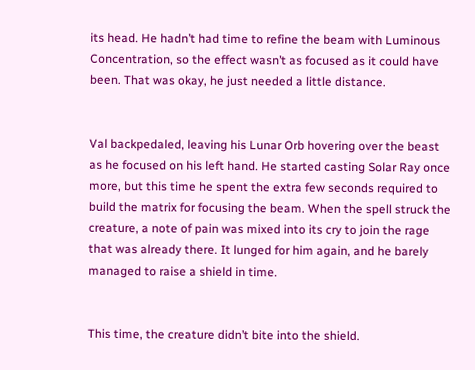its head. He hadn’t had time to refine the beam with Luminous Concentration, so the effect wasn’t as focused as it could have been. That was okay, he just needed a little distance.


Val backpedaled, leaving his Lunar Orb hovering over the beast as he focused on his left hand. He started casting Solar Ray once more, but this time he spent the extra few seconds required to build the matrix for focusing the beam. When the spell struck the creature, a note of pain was mixed into its cry to join the rage that was already there. It lunged for him again, and he barely managed to raise a shield in time.


This time, the creature didn’t bite into the shield.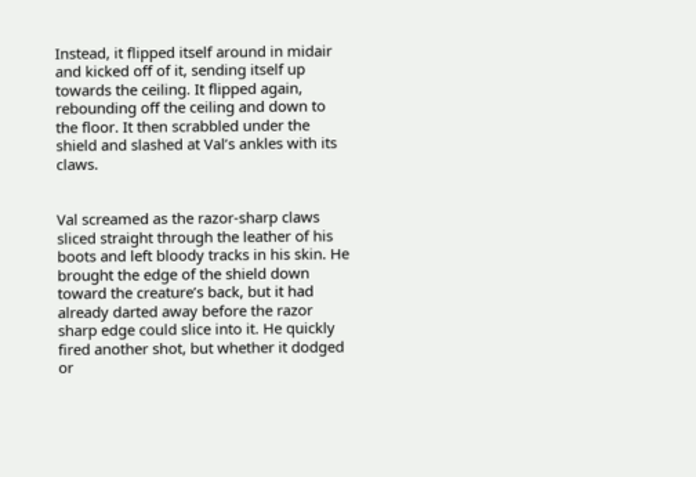Instead, it flipped itself around in midair and kicked off of it, sending itself up towards the ceiling. It flipped again, rebounding off the ceiling and down to the floor. It then scrabbled under the shield and slashed at Val’s ankles with its claws.


Val screamed as the razor-sharp claws sliced straight through the leather of his boots and left bloody tracks in his skin. He brought the edge of the shield down toward the creature’s back, but it had already darted away before the razor sharp edge could slice into it. He quickly fired another shot, but whether it dodged or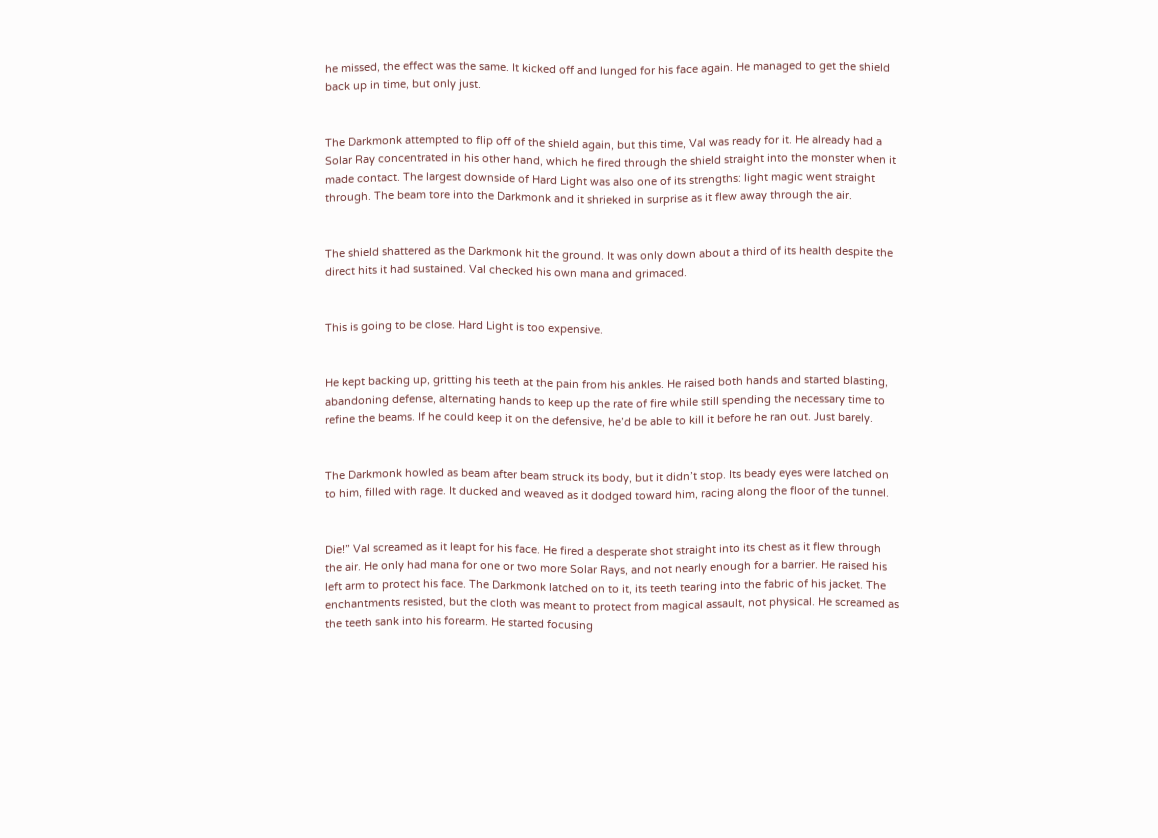he missed, the effect was the same. It kicked off and lunged for his face again. He managed to get the shield back up in time, but only just.


The Darkmonk attempted to flip off of the shield again, but this time, Val was ready for it. He already had a Solar Ray concentrated in his other hand, which he fired through the shield straight into the monster when it made contact. The largest downside of Hard Light was also one of its strengths: light magic went straight through. The beam tore into the Darkmonk and it shrieked in surprise as it flew away through the air.


The shield shattered as the Darkmonk hit the ground. It was only down about a third of its health despite the direct hits it had sustained. Val checked his own mana and grimaced.


This is going to be close. Hard Light is too expensive.


He kept backing up, gritting his teeth at the pain from his ankles. He raised both hands and started blasting, abandoning defense, alternating hands to keep up the rate of fire while still spending the necessary time to refine the beams. If he could keep it on the defensive, he’d be able to kill it before he ran out. Just barely.


The Darkmonk howled as beam after beam struck its body, but it didn’t stop. Its beady eyes were latched on to him, filled with rage. It ducked and weaved as it dodged toward him, racing along the floor of the tunnel.


Die!” Val screamed as it leapt for his face. He fired a desperate shot straight into its chest as it flew through the air. He only had mana for one or two more Solar Rays, and not nearly enough for a barrier. He raised his left arm to protect his face. The Darkmonk latched on to it, its teeth tearing into the fabric of his jacket. The enchantments resisted, but the cloth was meant to protect from magical assault, not physical. He screamed as the teeth sank into his forearm. He started focusing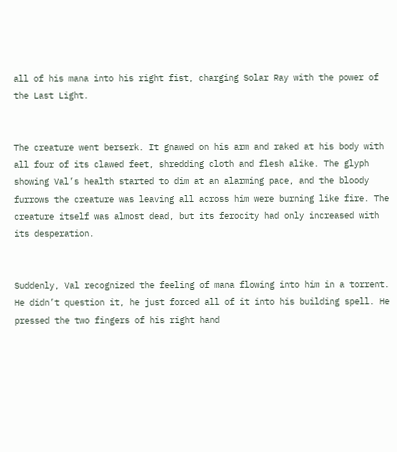all of his mana into his right fist, charging Solar Ray with the power of the Last Light.


The creature went berserk. It gnawed on his arm and raked at his body with all four of its clawed feet, shredding cloth and flesh alike. The glyph showing Val’s health started to dim at an alarming pace, and the bloody furrows the creature was leaving all across him were burning like fire. The creature itself was almost dead, but its ferocity had only increased with its desperation.


Suddenly, Val recognized the feeling of mana flowing into him in a torrent. He didn’t question it, he just forced all of it into his building spell. He pressed the two fingers of his right hand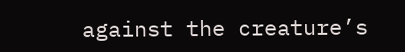against the creature’s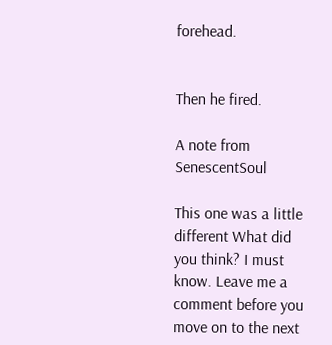forehead.


Then he fired.

A note from SenescentSoul

This one was a little different What did you think? I must know. Leave me a comment before you move on to the next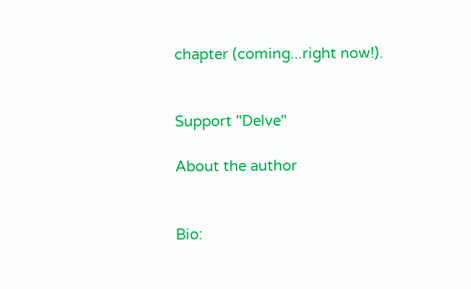chapter (coming...right now!).


Support "Delve"

About the author


Bio: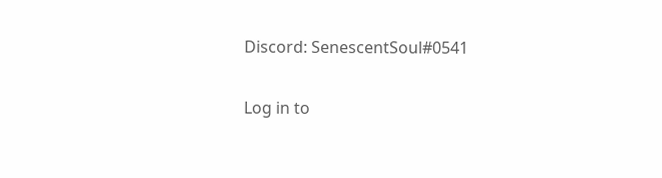Discord: SenescentSoul#0541

Log in to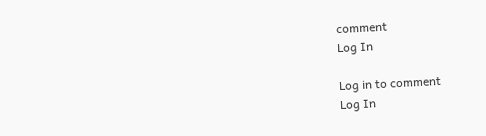comment
Log In

Log in to comment
Log In